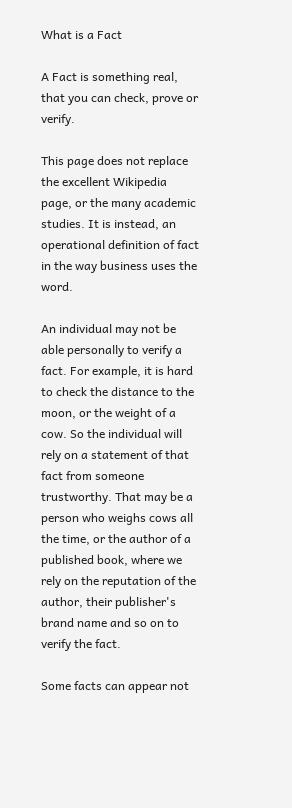What is a Fact

A Fact is something real, that you can check, prove or verify.

This page does not replace the excellent Wikipedia page, or the many academic studies. It is instead, an operational definition of fact in the way business uses the word.

An individual may not be able personally to verify a fact. For example, it is hard to check the distance to the moon, or the weight of a cow. So the individual will rely on a statement of that fact from someone trustworthy. That may be a person who weighs cows all the time, or the author of a published book, where we rely on the reputation of the author, their publisher's brand name and so on to verify the fact.

Some facts can appear not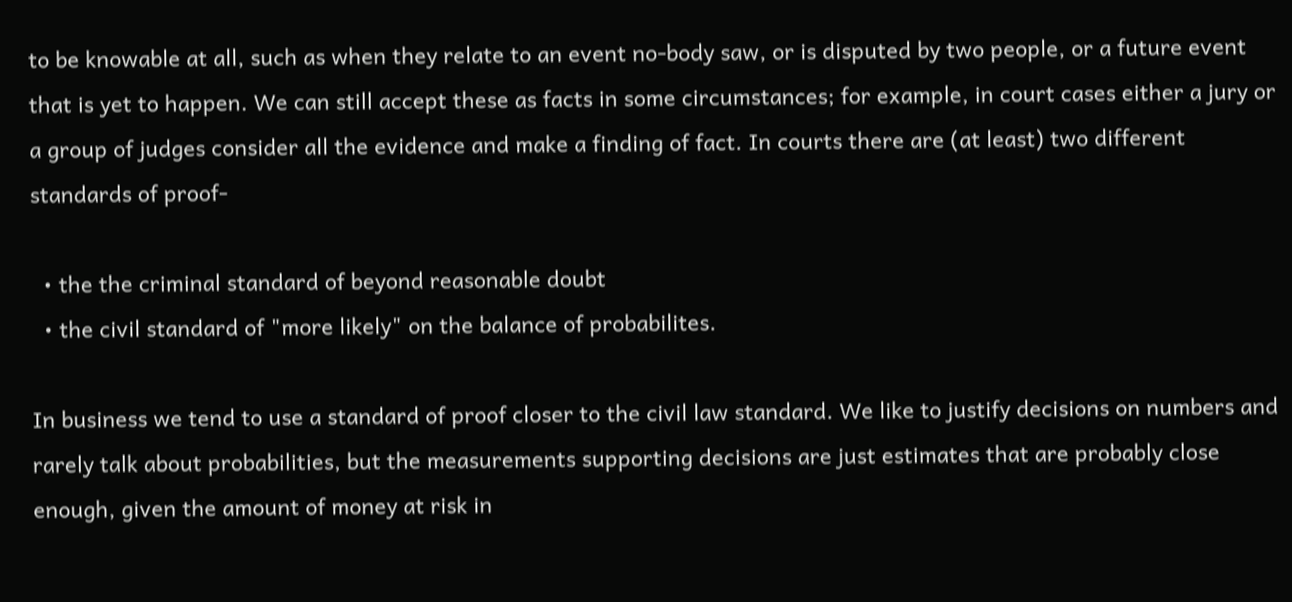to be knowable at all, such as when they relate to an event no-body saw, or is disputed by two people, or a future event that is yet to happen. We can still accept these as facts in some circumstances; for example, in court cases either a jury or a group of judges consider all the evidence and make a finding of fact. In courts there are (at least) two different standards of proof-

  • the the criminal standard of beyond reasonable doubt
  • the civil standard of "more likely" on the balance of probabilites.

In business we tend to use a standard of proof closer to the civil law standard. We like to justify decisions on numbers and rarely talk about probabilities, but the measurements supporting decisions are just estimates that are probably close enough, given the amount of money at risk in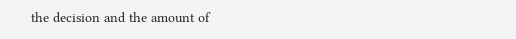the decision and the amount of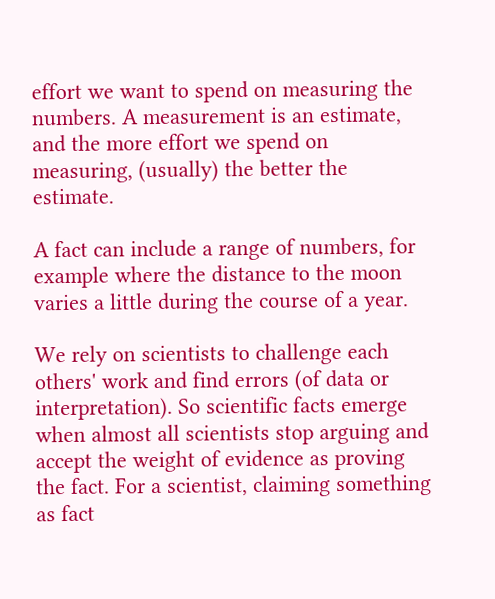effort we want to spend on measuring the numbers. A measurement is an estimate, and the more effort we spend on measuring, (usually) the better the estimate.

A fact can include a range of numbers, for example where the distance to the moon varies a little during the course of a year.

We rely on scientists to challenge each others' work and find errors (of data or interpretation). So scientific facts emerge when almost all scientists stop arguing and accept the weight of evidence as proving the fact. For a scientist, claiming something as fact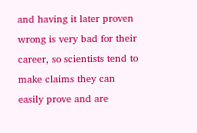and having it later proven wrong is very bad for their career, so scientists tend to make claims they can easily prove and are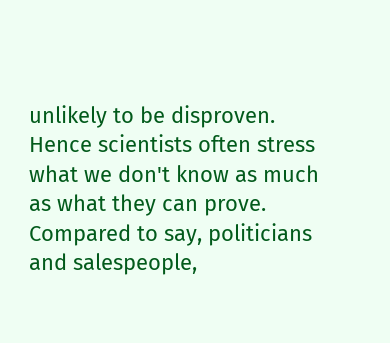unlikely to be disproven. Hence scientists often stress what we don't know as much as what they can prove. Compared to say, politicians and salespeople,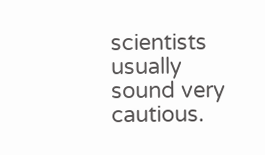scientists usually sound very cautious.